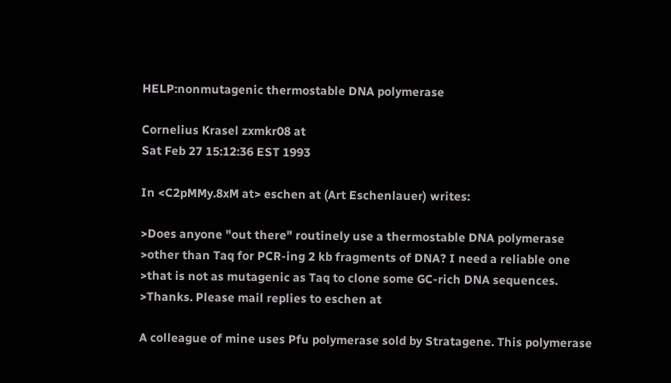HELP:nonmutagenic thermostable DNA polymerase

Cornelius Krasel zxmkr08 at
Sat Feb 27 15:12:36 EST 1993

In <C2pMMy.8xM at> eschen at (Art Eschenlauer) writes:

>Does anyone "out there" routinely use a thermostable DNA polymerase
>other than Taq for PCR-ing 2 kb fragments of DNA? I need a reliable one
>that is not as mutagenic as Taq to clone some GC-rich DNA sequences.
>Thanks. Please mail replies to eschen at

A colleague of mine uses Pfu polymerase sold by Stratagene. This polymerase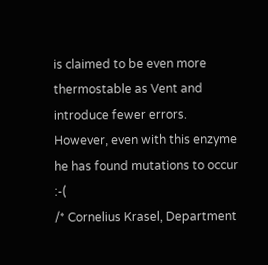is claimed to be even more thermostable as Vent and introduce fewer errors.
However, even with this enzyme he has found mutations to occur :-(
/* Cornelius Krasel, Department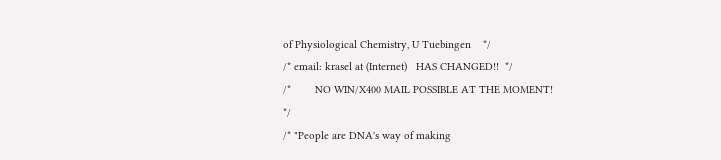of Physiological Chemistry, U Tuebingen    */
/* email: krasel at (Internet)   HAS CHANGED!!  */
/*        NO WIN/X400 MAIL POSSIBLE AT THE MOMENT!                         */
/* "People are DNA's way of making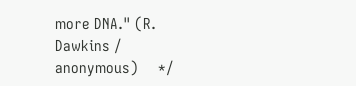more DNA." (R. Dawkins / anonymous)     */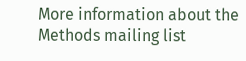More information about the Methods mailing list